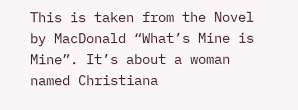This is taken from the Novel by MacDonald “What’s Mine is Mine”. It’s about a woman named Christiana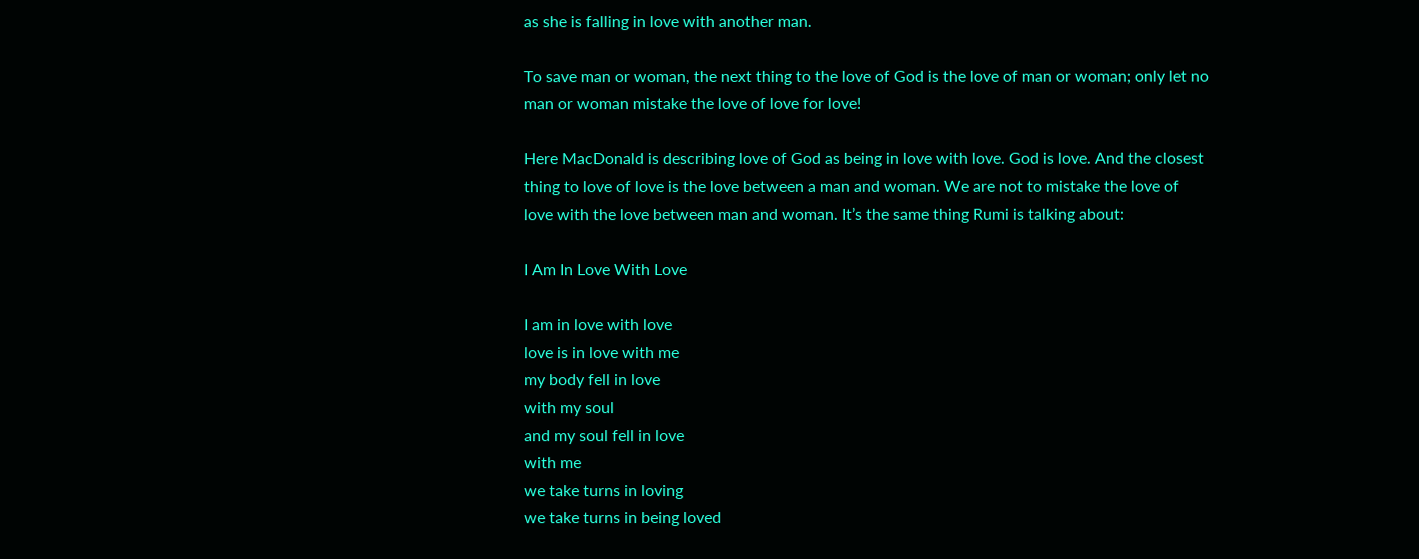as she is falling in love with another man.

To save man or woman, the next thing to the love of God is the love of man or woman; only let no man or woman mistake the love of love for love!

Here MacDonald is describing love of God as being in love with love. God is love. And the closest thing to love of love is the love between a man and woman. We are not to mistake the love of love with the love between man and woman. It’s the same thing Rumi is talking about:

I Am In Love With Love

I am in love with love
love is in love with me
my body fell in love
with my soul
and my soul fell in love
with me
we take turns in loving
we take turns in being loved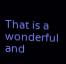That is a wonderful and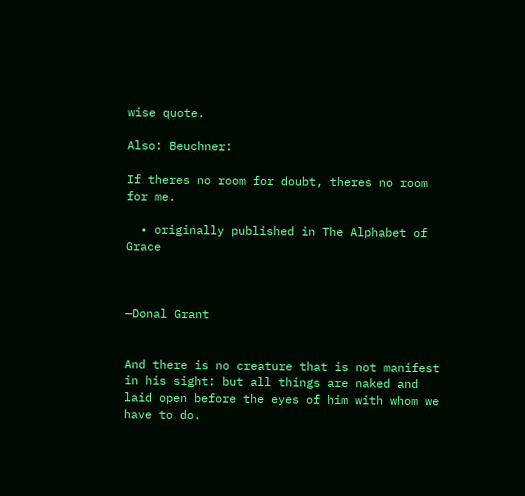wise quote.

Also: Beuchner:

If theres no room for doubt, theres no room for me.

  • originally published in The Alphabet of Grace



—Donal Grant


And there is no creature that is not manifest in his sight: but all things are naked and laid open before the eyes of him with whom we have to do.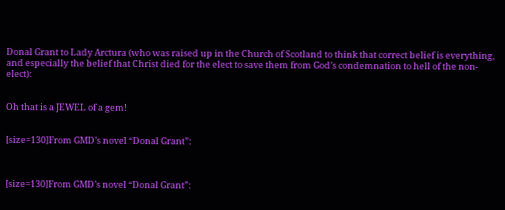Donal Grant to Lady Arctura (who was raised up in the Church of Scotland to think that correct belief is everything, and especially the belief that Christ died for the elect to save them from God’s condemnation to hell of the non-elect):


Oh that is a JEWEL of a gem!


[size=130]From GMD’s novel “Donal Grant”:



[size=130]From GMD’s novel “Donal Grant”: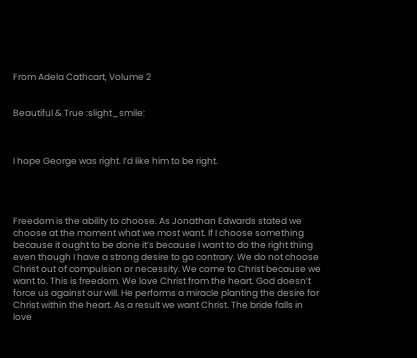From Adela Cathcart, Volume 2


Beautiful & True :slight_smile:



I hope George was right. I’d like him to be right.




Freedom is the ability to choose. As Jonathan Edwards stated we choose at the moment what we most want. If I choose something because it ought to be done it’s because I want to do the right thing even though I have a strong desire to go contrary. We do not choose Christ out of compulsion or necessity. We come to Christ because we want to. This is freedom. We love Christ from the heart. God doesn’t force us against our will. He performs a miracle planting the desire for Christ within the heart. As a result we want Christ. The bride falls in love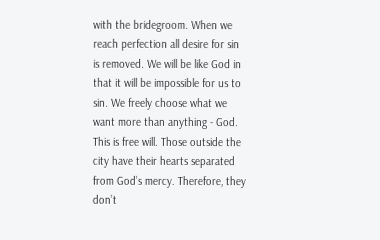with the bridegroom. When we reach perfection all desire for sin is removed. We will be like God in that it will be impossible for us to sin. We freely choose what we want more than anything - God. This is free will. Those outside the city have their hearts separated from God’s mercy. Therefore, they don’t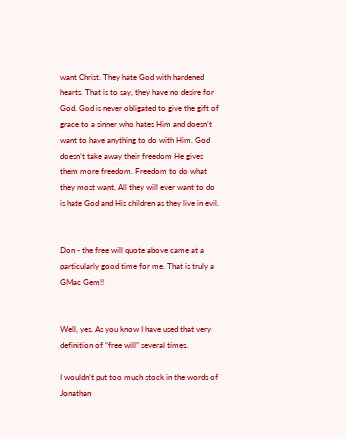want Christ. They hate God with hardened hearts. That is to say, they have no desire for God. God is never obligated to give the gift of grace to a sinner who hates Him and doesn’t want to have anything to do with Him. God doesn’t take away their freedom He gives them more freedom. Freedom to do what they most want. All they will ever want to do is hate God and His children as they live in evil.


Don - the free will quote above came at a particularly good time for me. That is truly a GMac Gem!!


Well, yes. As you know I have used that very definition of “free will” several times.

I wouldn’t put too much stock in the words of Jonathan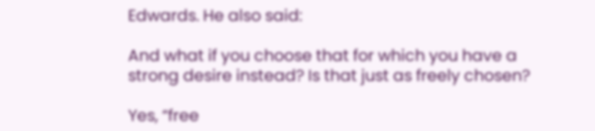Edwards. He also said:

And what if you choose that for which you have a strong desire instead? Is that just as freely chosen?

Yes, “free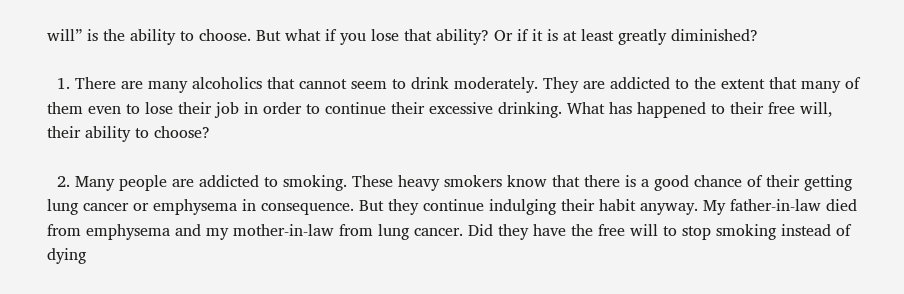will” is the ability to choose. But what if you lose that ability? Or if it is at least greatly diminished?

  1. There are many alcoholics that cannot seem to drink moderately. They are addicted to the extent that many of them even to lose their job in order to continue their excessive drinking. What has happened to their free will, their ability to choose?

  2. Many people are addicted to smoking. These heavy smokers know that there is a good chance of their getting lung cancer or emphysema in consequence. But they continue indulging their habit anyway. My father-in-law died from emphysema and my mother-in-law from lung cancer. Did they have the free will to stop smoking instead of dying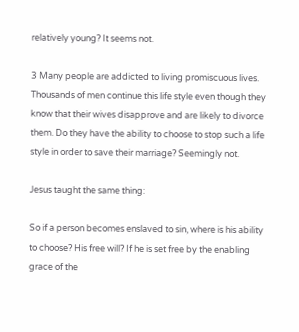relatively young? It seems not.

3 Many people are addicted to living promiscuous lives. Thousands of men continue this life style even though they know that their wives disapprove and are likely to divorce them. Do they have the ability to choose to stop such a life style in order to save their marriage? Seemingly not.

Jesus taught the same thing:

So if a person becomes enslaved to sin, where is his ability to choose? His free will? If he is set free by the enabling grace of the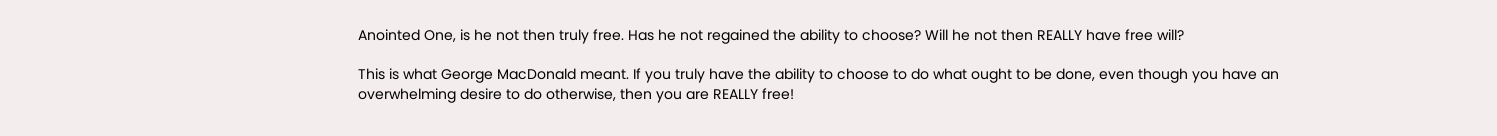Anointed One, is he not then truly free. Has he not regained the ability to choose? Will he not then REALLY have free will?

This is what George MacDonald meant. If you truly have the ability to choose to do what ought to be done, even though you have an overwhelming desire to do otherwise, then you are REALLY free!